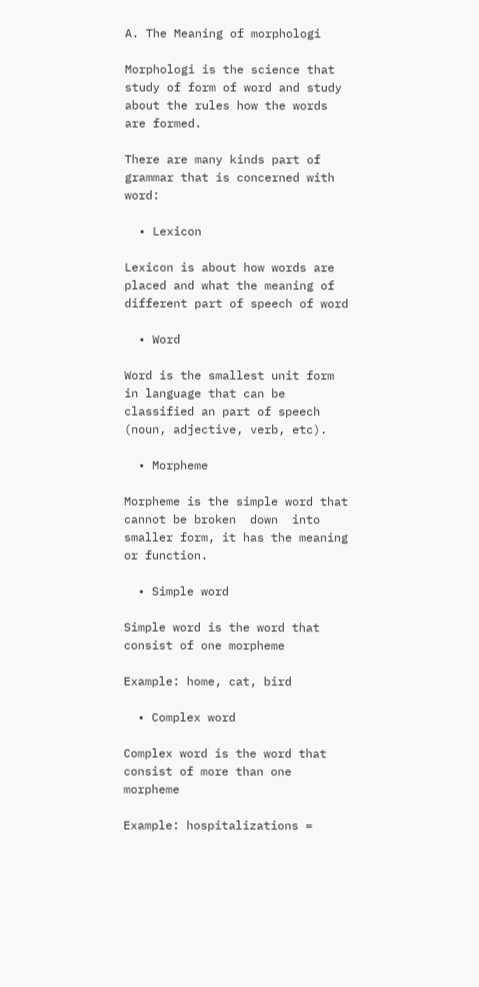A. The Meaning of morphologi

Morphologi is the science that study of form of word and study about the rules how the words are formed.

There are many kinds part of grammar that is concerned with word:

  • Lexicon

Lexicon is about how words are placed and what the meaning of different part of speech of word

  • Word

Word is the smallest unit form in language that can be classified an part of speech (noun, adjective, verb, etc).

  • Morpheme

Morpheme is the simple word that cannot be broken  down  into smaller form, it has the meaning or function.

  • Simple word

Simple word is the word that consist of one morpheme

Example: home, cat, bird

  • Complex word

Complex word is the word that consist of more than one morpheme

Example: hospitalizations =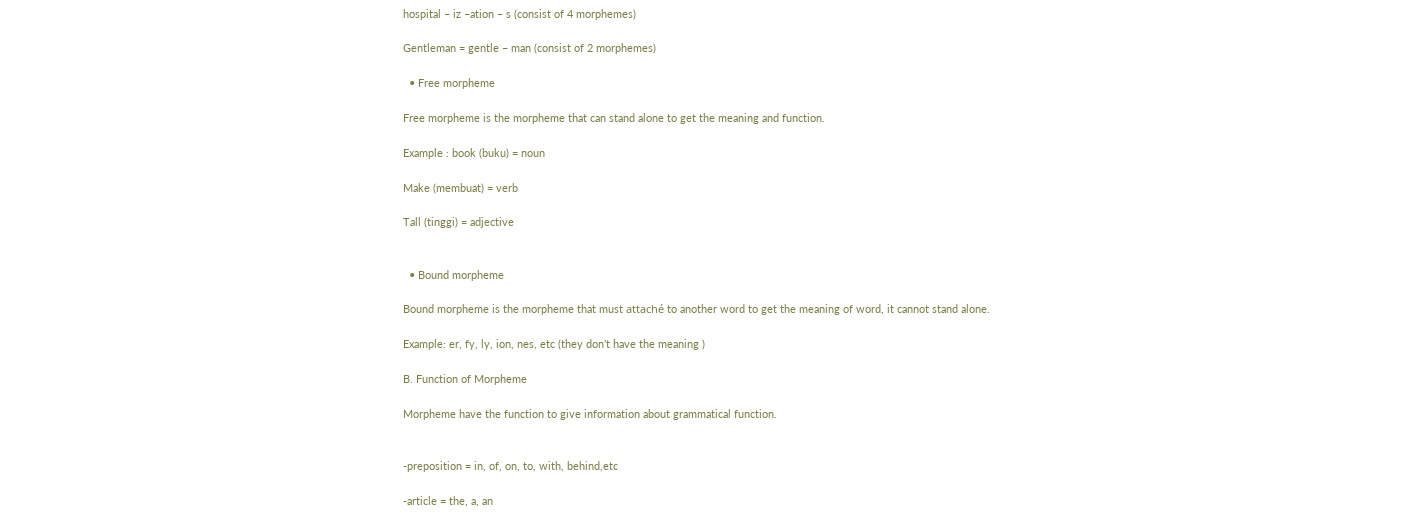hospital – iz –ation – s (consist of 4 morphemes)

Gentleman = gentle – man (consist of 2 morphemes)

  • Free morpheme

Free morpheme is the morpheme that can stand alone to get the meaning and function.

Example : book (buku) = noun

Make (membuat) = verb

Tall (tinggi) = adjective


  • Bound morpheme

Bound morpheme is the morpheme that must attaché to another word to get the meaning of word, it cannot stand alone.

Example: er, fy, ly, ion, nes, etc (they don’t have the meaning )

B. Function of Morpheme

Morpheme have the function to give information about grammatical function.


-preposition = in, of, on, to, with, behind,etc

-article = the, a, an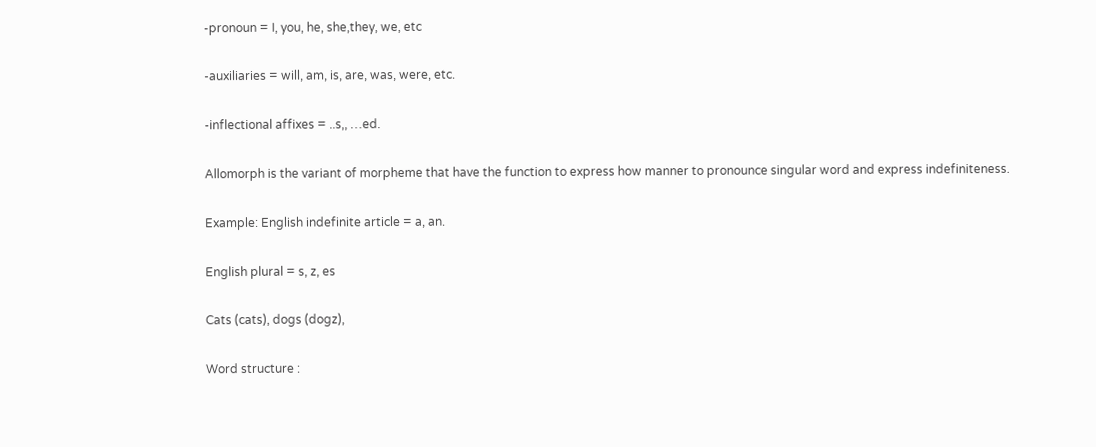-pronoun = I, you, he, she,they, we, etc

-auxiliaries = will, am, is, are, was, were, etc.

-inflectional affixes = ..s,, …ed.

Allomorph is the variant of morpheme that have the function to express how manner to pronounce singular word and express indefiniteness.

Example: English indefinite article = a, an.

English plural = s, z, es

Cats (cats), dogs (dogz),

Word structure :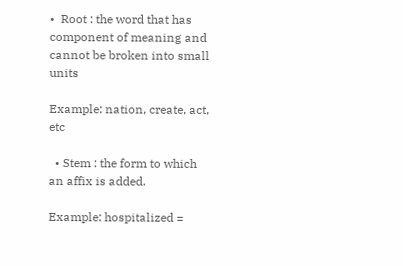•  Root : the word that has component of meaning and cannot be broken into small units

Example: nation, create, act, etc

  • Stem : the form to which an affix is added.

Example: hospitalized =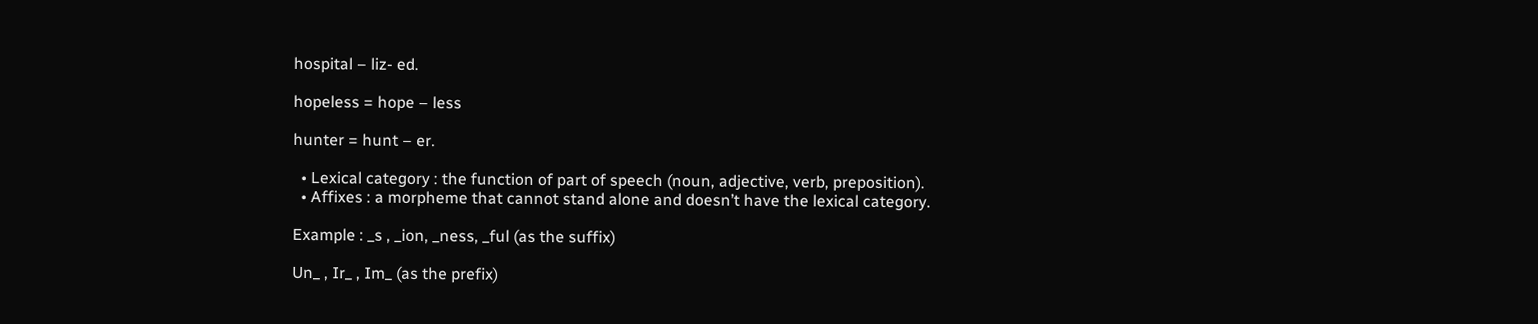hospital – liz- ed.

hopeless = hope – less

hunter = hunt – er.

  • Lexical category : the function of part of speech (noun, adjective, verb, preposition).
  • Affixes : a morpheme that cannot stand alone and doesn’t have the lexical category.

Example : _s , _ion, _ness, _ful (as the suffix)

Un_ , Ir_ , Im_ (as the prefix)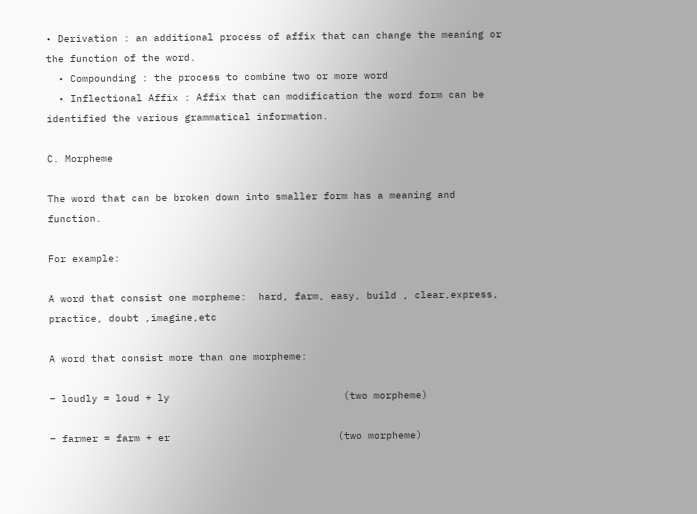• Derivation : an additional process of affix that can change the meaning or the function of the word.
  • Compounding : the process to combine two or more word
  • Inflectional Affix : Affix that can modification the word form can be identified the various grammatical information.

C. Morpheme

The word that can be broken down into smaller form has a meaning and function.

For example:

A word that consist one morpheme:  hard, farm, easy, build , clear,express, practice, doubt ,imagine,etc

A word that consist more than one morpheme:

– loudly = loud + ly                             (two morpheme)

– farmer = farm + er                            (two morpheme)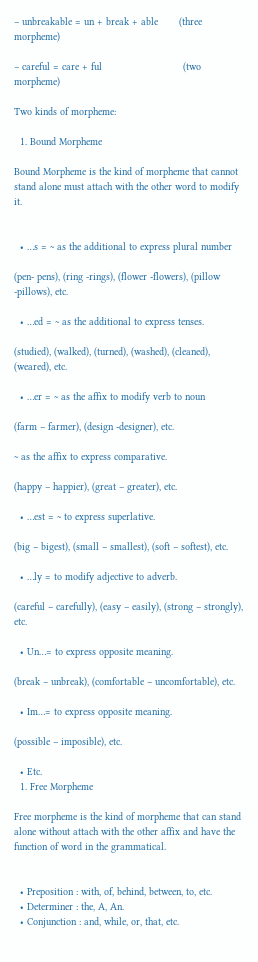– unbreakable = un + break + able       (three morpheme)

– careful = care + ful                           (two morpheme)

Two kinds of morpheme:

  1. Bound Morpheme

Bound Morpheme is the kind of morpheme that cannot stand alone must attach with the other word to modify it.


  • …s = ~ as the additional to express plural number

(pen- pens), (ring -rings), (flower -flowers), (pillow -pillows), etc.

  • …ed = ~ as the additional to express tenses.

(studied), (walked), (turned), (washed), (cleaned), (weared), etc.

  • …er = ~ as the affix to modify verb to noun

(farm – farmer), (design -designer), etc.

~ as the affix to express comparative.

(happy – happier), (great – greater), etc.

  • …est = ~ to express superlative.

(big – bigest), (small – smallest), (soft – softest), etc.

  • …ly = to modify adjective to adverb.

(careful – carefully), (easy – easily), (strong – strongly), etc.

  • Un…= to express opposite meaning.

(break – unbreak), (comfortable – uncomfortable), etc.

  • Im…= to express opposite meaning.

(possible – imposible), etc.

  • Etc.
  1. Free Morpheme

Free morpheme is the kind of morpheme that can stand alone without attach with the other affix and have the function of word in the grammatical.


  • Preposition : with, of, behind, between, to, etc.
  • Determiner : the, A, An.
  • Conjunction : and, while, or, that, etc.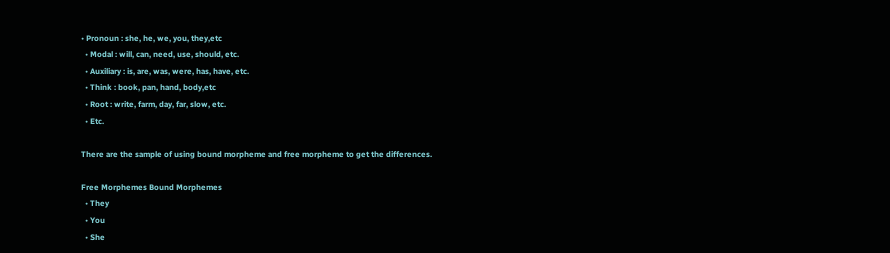• Pronoun : she, he, we, you, they,etc
  • Modal : will, can, need, use, should, etc.
  • Auxiliary : is, are, was, were, has, have, etc.
  • Think : book, pan, hand, body,etc
  • Root : write, farm, day, far, slow, etc.
  • Etc.

There are the sample of using bound morpheme and free morpheme to get the differences.

Free Morphemes Bound Morphemes
  • They
  • You
  • She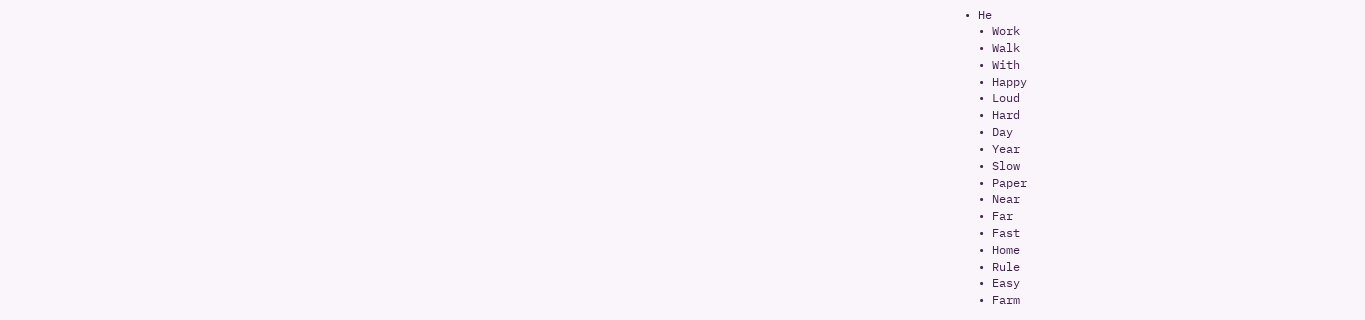• He
  • Work
  • Walk
  • With
  • Happy
  • Loud
  • Hard
  • Day
  • Year
  • Slow
  • Paper
  • Near
  • Far
  • Fast
  • Home
  • Rule
  • Easy
  • Farm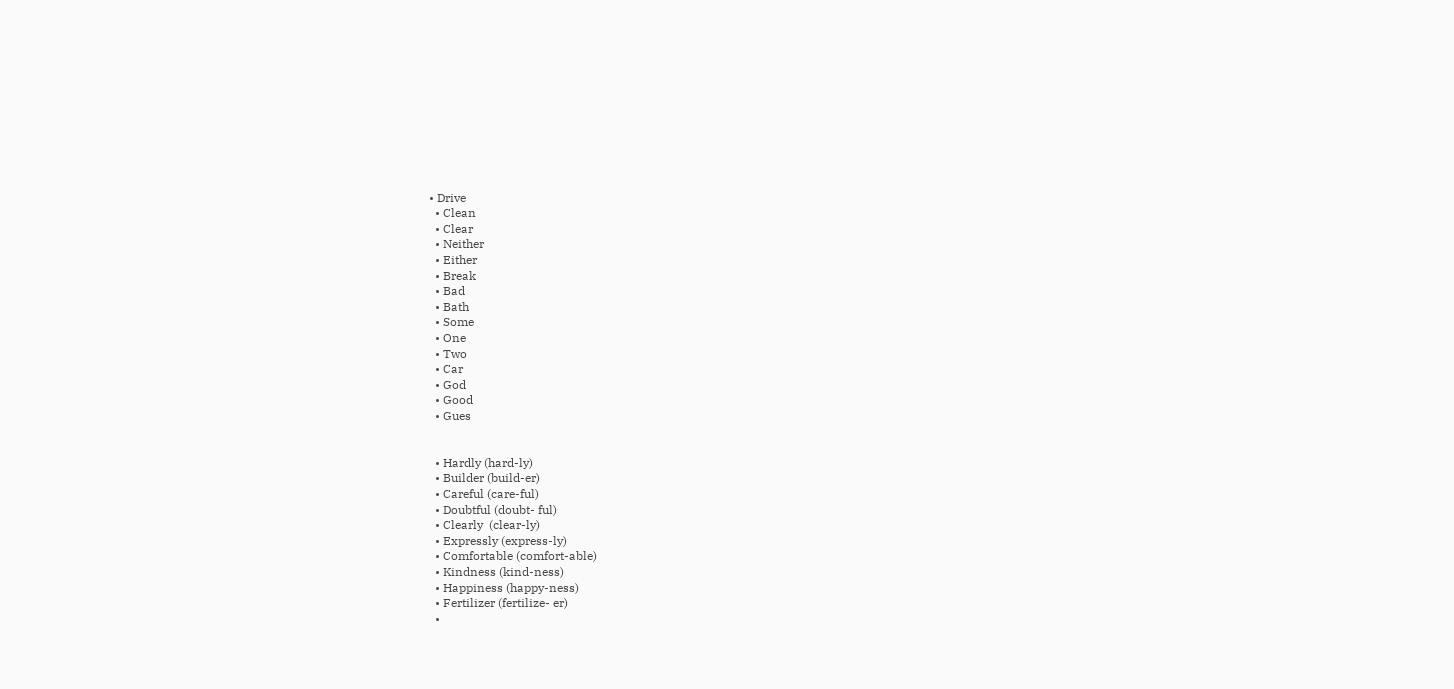• Drive
  • Clean
  • Clear
  • Neither
  • Either
  • Break
  • Bad
  • Bath
  • Some
  • One
  • Two
  • Car
  • God
  • Good
  • Gues


  • Hardly (hard-ly)
  • Builder (build-er)
  • Careful (care-ful)
  • Doubtful (doubt- ful)
  • Clearly  (clear-ly)
  • Expressly (express-ly)
  • Comfortable (comfort-able)
  • Kindness (kind-ness)
  • Happiness (happy-ness)
  • Fertilizer (fertilize- er)
  •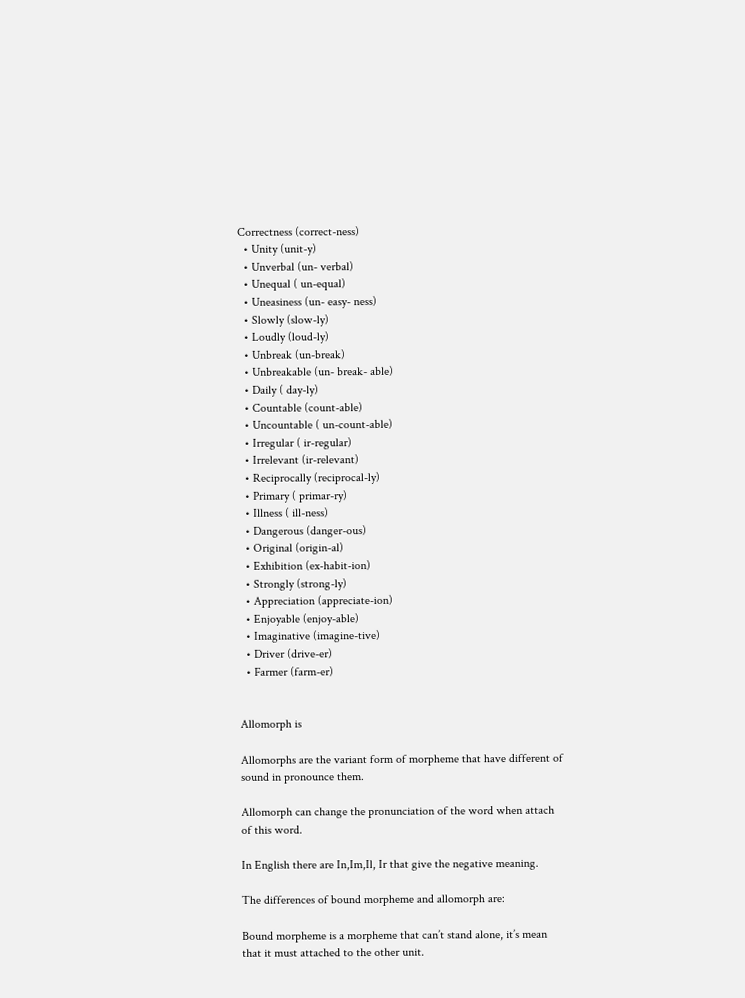Correctness (correct-ness)
  • Unity (unit-y)
  • Unverbal (un- verbal)
  • Unequal ( un-equal)
  • Uneasiness (un- easy- ness)
  • Slowly (slow-ly)
  • Loudly (loud-ly)
  • Unbreak (un-break)
  • Unbreakable (un- break- able)
  • Daily ( day-ly)
  • Countable (count-able)
  • Uncountable ( un-count-able)
  • Irregular ( ir-regular)
  • Irrelevant (ir-relevant)
  • Reciprocally (reciprocal-ly)
  • Primary ( primar-ry)
  • Illness ( ill-ness)
  • Dangerous (danger-ous)
  • Original (origin-al)
  • Exhibition (ex-habit-ion)
  • Strongly (strong-ly)
  • Appreciation (appreciate-ion)
  • Enjoyable (enjoy-able)
  • Imaginative (imagine-tive)
  • Driver (drive-er)
  • Farmer (farm-er)


Allomorph is

Allomorphs are the variant form of morpheme that have different of sound in pronounce them.

Allomorph can change the pronunciation of the word when attach of this word.

In English there are In,Im,Il, Ir that give the negative meaning.

The differences of bound morpheme and allomorph are:

Bound morpheme is a morpheme that can’t stand alone, it’s mean that it must attached to the other unit.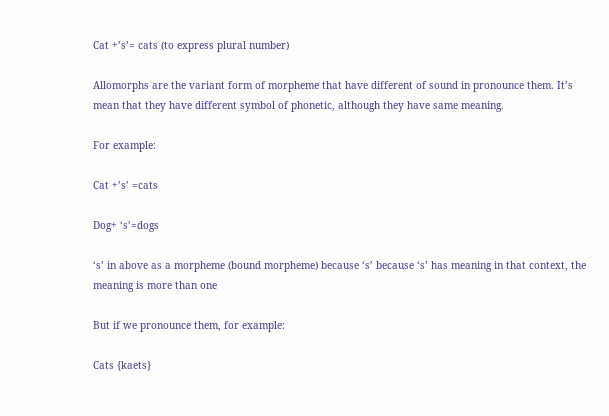Cat +’s’= cats (to express plural number)

Allomorphs are the variant form of morpheme that have different of sound in pronounce them. It’s mean that they have different symbol of phonetic, although they have same meaning.

For example:

Cat +’s’ =cats

Dog+ ‘s’=dogs

‘s’ in above as a morpheme (bound morpheme) because ‘s’ because ‘s’ has meaning in that context, the meaning is more than one

But if we pronounce them, for example:

Cats {kaets}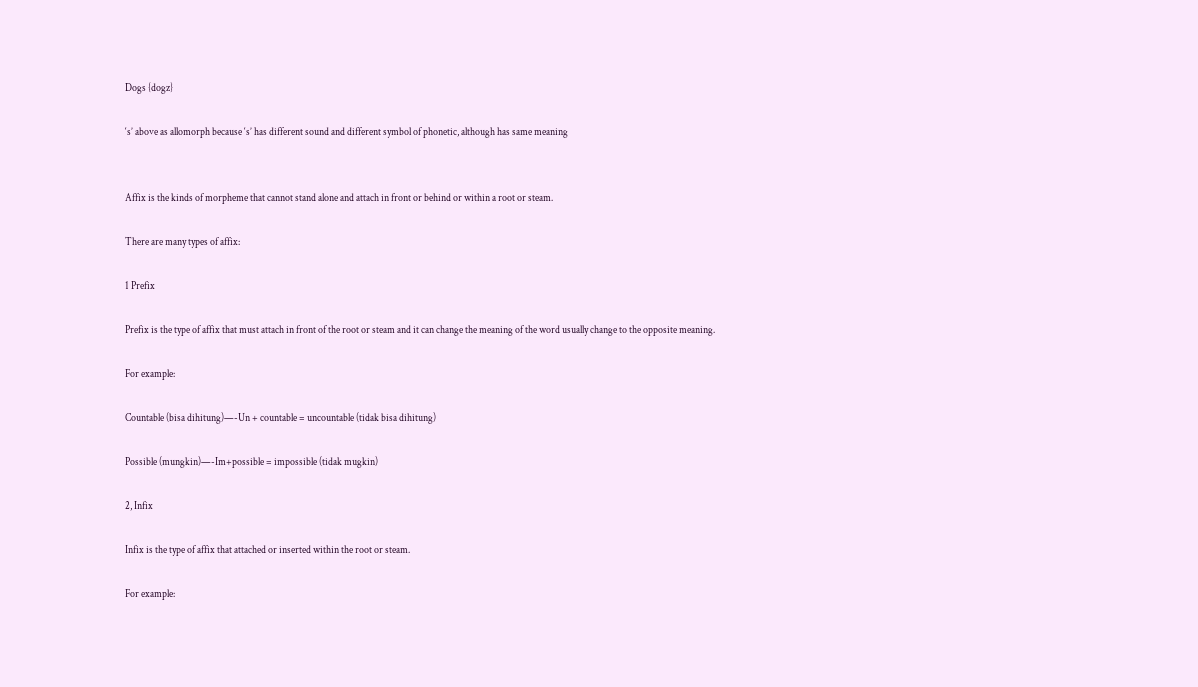Dogs {dogz}

‘s’ above as allomorph because ‘s’ has different sound and different symbol of phonetic, although has same meaning


Affix is the kinds of morpheme that cannot stand alone and attach in front or behind or within a root or steam.

There are many types of affix:

1 Prefix

Prefix is the type of affix that must attach in front of the root or steam and it can change the meaning of the word usually change to the opposite meaning.

For example:

Countable (bisa dihitung)—-Un + countable = uncountable (tidak bisa dihitung)

Possible (mungkin)—-Im+possible = impossible (tidak mugkin)

2, Infix

Infix is the type of affix that attached or inserted within the root or steam.

For example: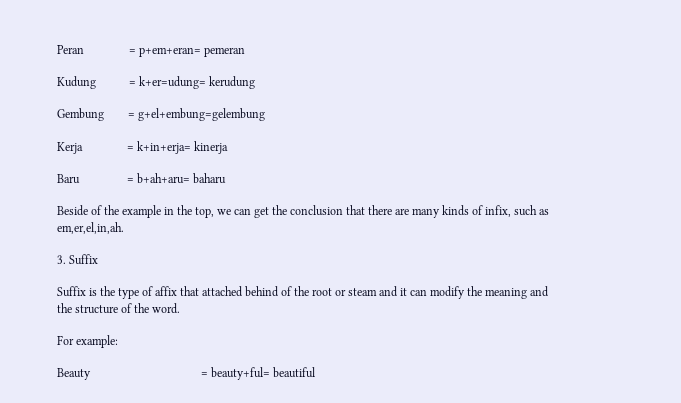Peran               = p+em+eran= pemeran

Kudung           = k+er=udung= kerudung

Gembung        = g+el+embung=gelembung

Kerja               = k+in+erja= kinerja

Baru                = b+ah+aru= baharu

Beside of the example in the top, we can get the conclusion that there are many kinds of infix, such as em,er,el,in,ah.

3. Suffix

Suffix is the type of affix that attached behind of the root or steam and it can modify the meaning and the structure of the word.

For example:

Beauty                                     = beauty+ful= beautiful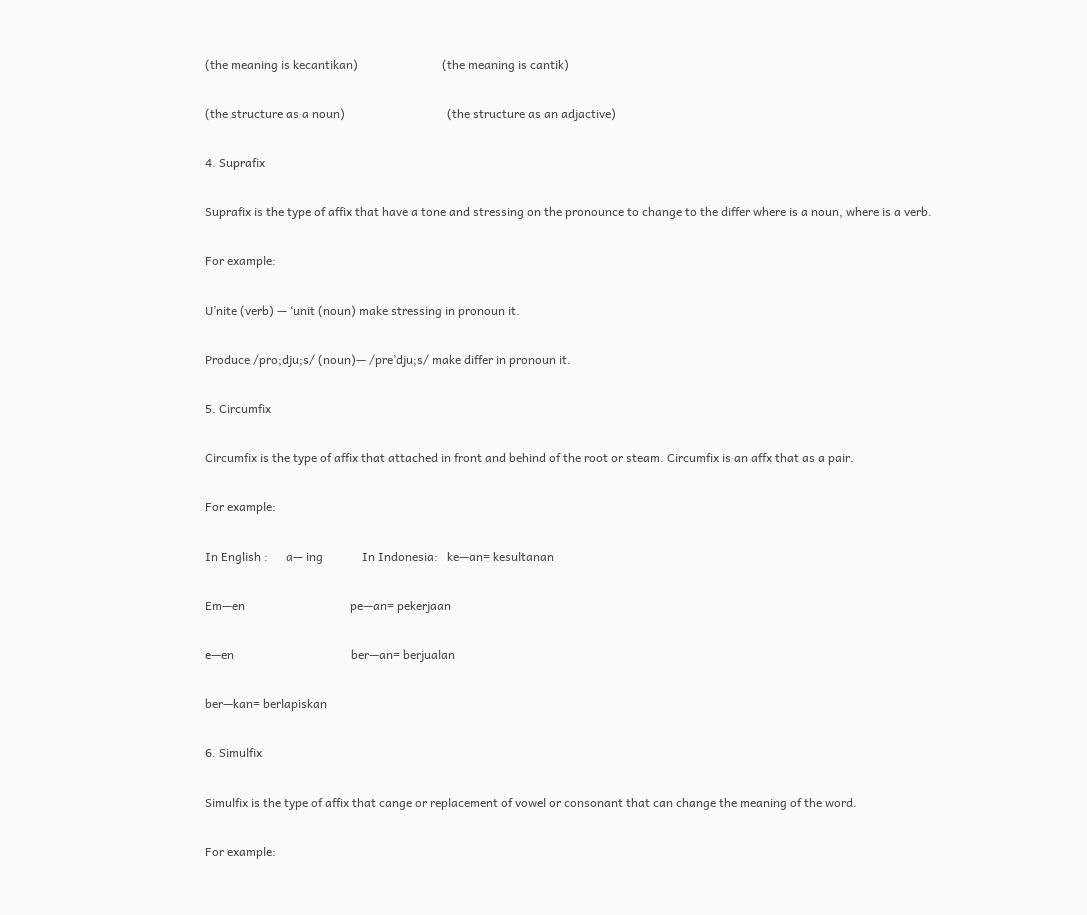(the meaning is kecantikan)                            (the meaning is cantik)

(the structure as a noun)                                  (the structure as an adjactive)

4. Suprafix

Suprafix is the type of affix that have a tone and stressing on the pronounce to change to the differ where is a noun, where is a verb.

For example:

U’nite (verb) — ‘unit (noun) make stressing in pronoun it.

Produce /pro;dju;s/ (noun)— /pre’dju;s/ make differ in pronoun it.

5. Circumfix

Circumfix is the type of affix that attached in front and behind of the root or steam. Circumfix is an affx that as a pair.

For example:

In English :      a— ing             In Indonesia:   ke—an= kesultanan

Em—en                                   pe—an= pekerjaan

e—en                                       ber—an= berjualan

ber—kan= berlapiskan

6. Simulfix

Simulfix is the type of affix that cange or replacement of vowel or consonant that can change the meaning of the word.

For example: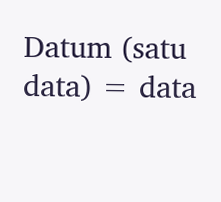Datum (satu data) = data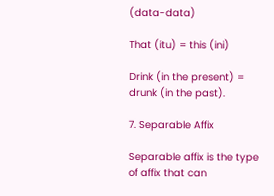(data-data)

That (itu) = this (ini)

Drink (in the present) = drunk (in the past).

7. Separable Affix

Separable affix is the type of affix that can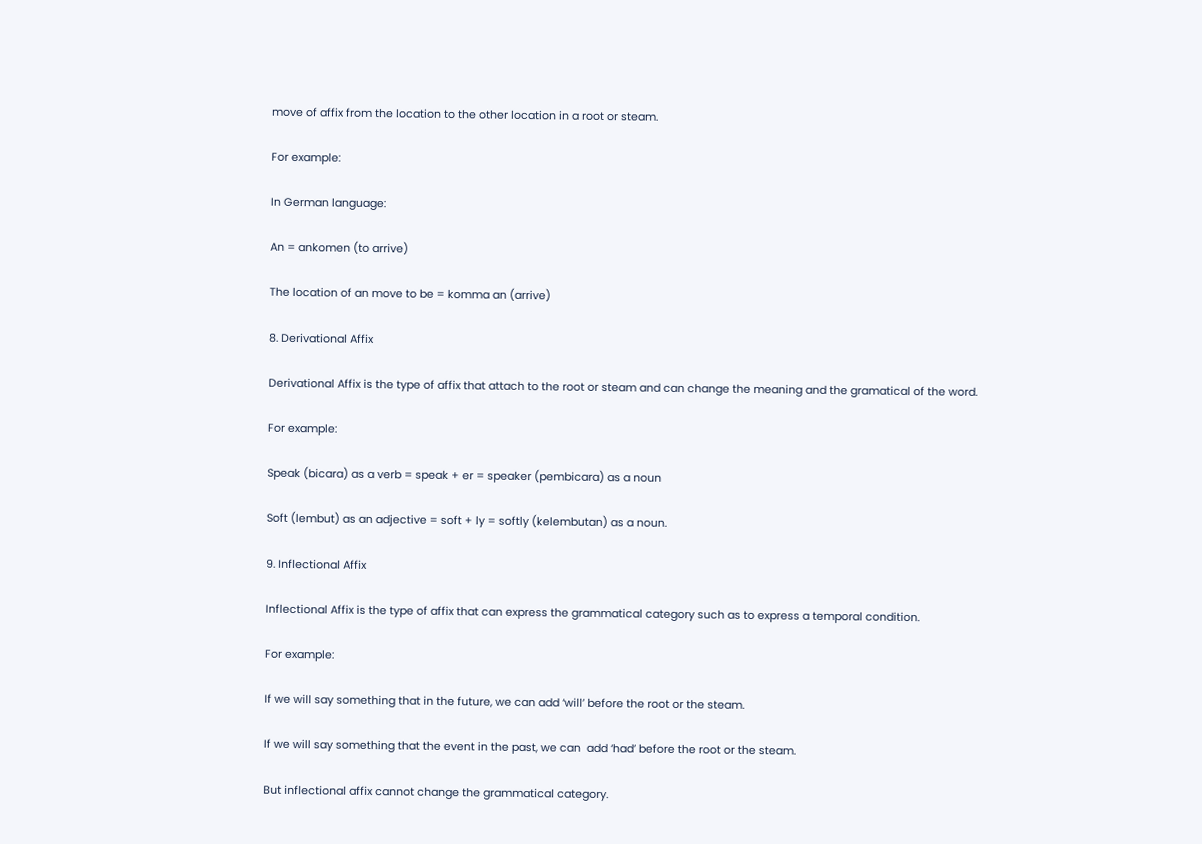move of affix from the location to the other location in a root or steam.

For example:

In German language:

An = ankomen (to arrive)

The location of an move to be = komma an (arrive)

8. Derivational Affix

Derivational Affix is the type of affix that attach to the root or steam and can change the meaning and the gramatical of the word.

For example:

Speak (bicara) as a verb = speak + er = speaker (pembicara) as a noun

Soft (lembut) as an adjective = soft + ly = softly (kelembutan) as a noun.

9. Inflectional Affix

Inflectional Affix is the type of affix that can express the grammatical category such as to express a temporal condition.

For example:

If we will say something that in the future, we can add ‘will’ before the root or the steam.

If we will say something that the event in the past, we can  add ‘had’ before the root or the steam.

But inflectional affix cannot change the grammatical category.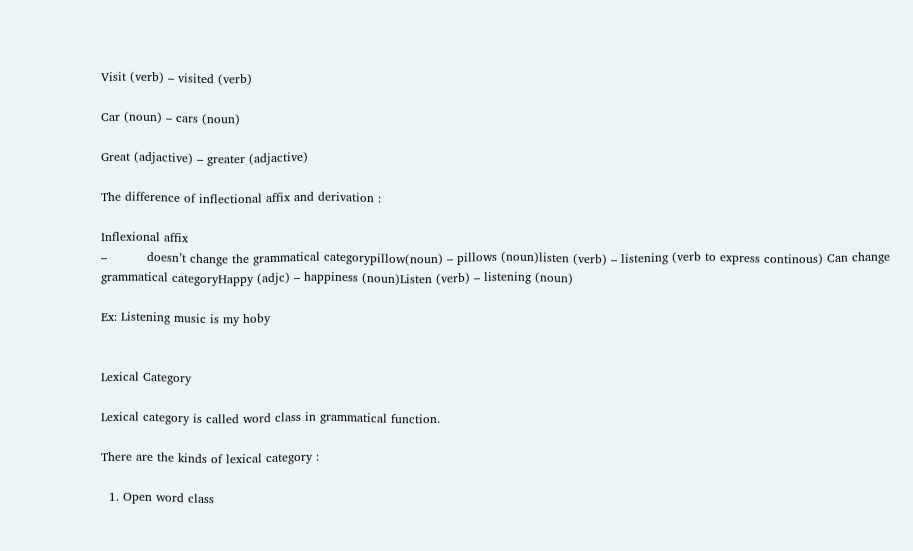Visit (verb) – visited (verb)

Car (noun) – cars (noun)

Great (adjactive) – greater (adjactive)

The difference of inflectional affix and derivation :

Inflexional affix
–          doesn’t change the grammatical categorypillow(noun) – pillows (noun)listen (verb) – listening (verb to express continous) Can change grammatical categoryHappy (adjc) – happiness (noun)Listen (verb) – listening (noun)

Ex: Listening music is my hoby


Lexical Category

Lexical category is called word class in grammatical function.

There are the kinds of lexical category :

  1. Open word class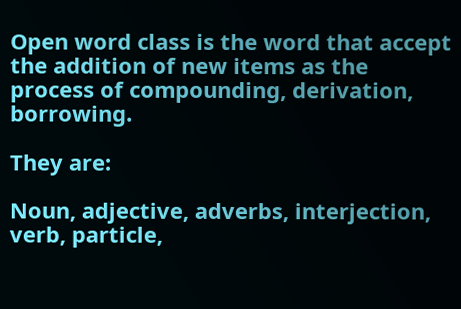Open word class is the word that accept the addition of new items as the process of compounding, derivation, borrowing.

They are:

Noun, adjective, adverbs, interjection, verb, particle,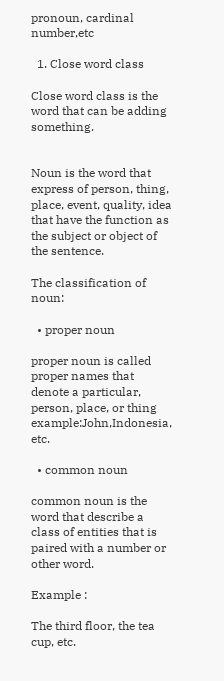pronoun, cardinal number,etc

  1. Close word class

Close word class is the word that can be adding something.


Noun is the word that express of person, thing, place, event, quality, idea that have the function as the subject or object of the sentence.

The classification of noun:

  • proper noun

proper noun is called proper names that denote a particular, person, place, or thing example:John,Indonesia, etc.

  • common noun

common noun is the word that describe a class of entities that is paired with a number or other word.

Example :

The third floor, the tea cup, etc.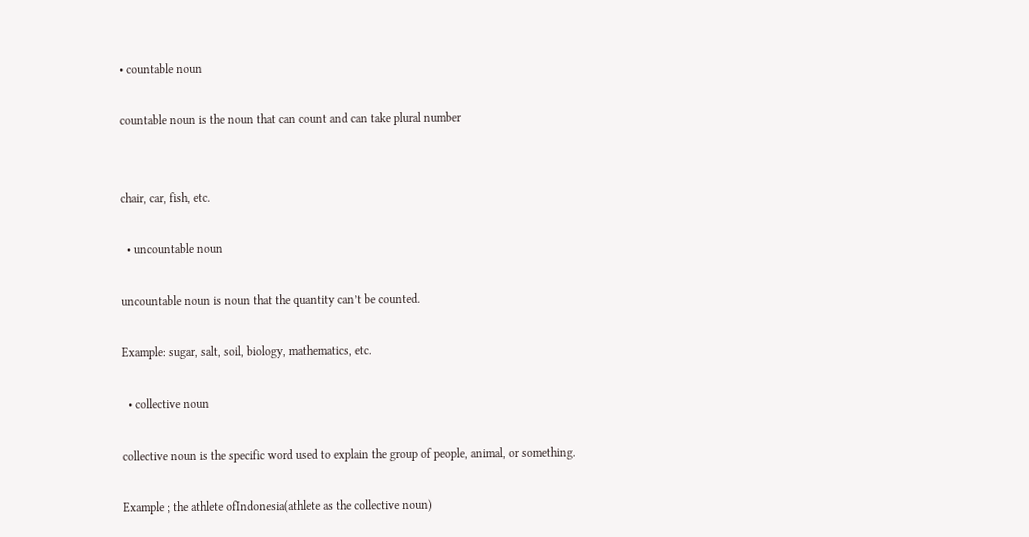• countable noun

countable noun is the noun that can count and can take plural number


chair, car, fish, etc.

  • uncountable noun

uncountable noun is noun that the quantity can’t be counted.

Example: sugar, salt, soil, biology, mathematics, etc.

  • collective noun

collective noun is the specific word used to explain the group of people, animal, or something.

Example ; the athlete ofIndonesia(athlete as the collective noun)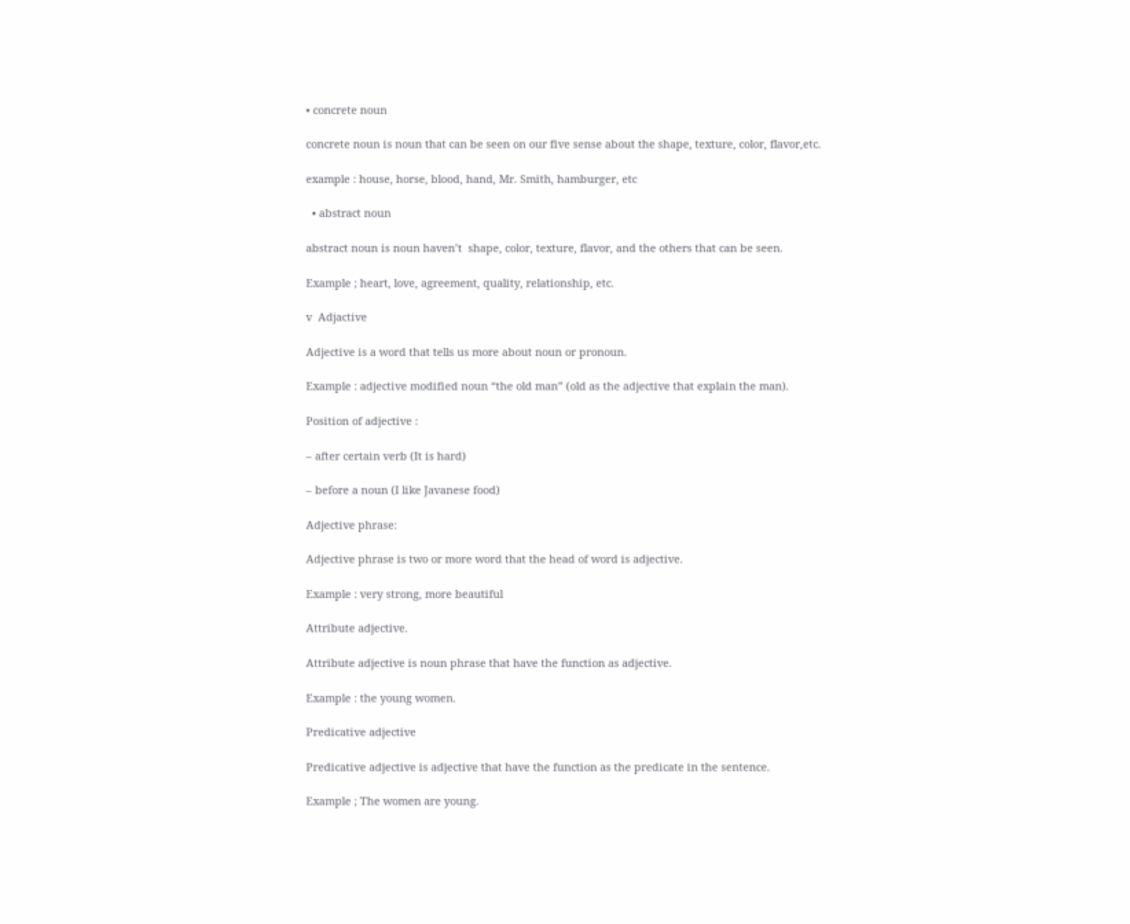• concrete noun

concrete noun is noun that can be seen on our five sense about the shape, texture, color, flavor,etc.

example : house, horse, blood, hand, Mr. Smith, hamburger, etc

  • abstract noun

abstract noun is noun haven’t  shape, color, texture, flavor, and the others that can be seen.

Example ; heart, love, agreement, quality, relationship, etc.

v  Adjactive

Adjective is a word that tells us more about noun or pronoun.

Example : adjective modified noun “the old man” (old as the adjective that explain the man).

Position of adjective :

– after certain verb (It is hard)

– before a noun (I like Javanese food)

Adjective phrase:

Adjective phrase is two or more word that the head of word is adjective.

Example : very strong, more beautiful

Attribute adjective.

Attribute adjective is noun phrase that have the function as adjective.

Example : the young women.

Predicative adjective

Predicative adjective is adjective that have the function as the predicate in the sentence.

Example ; The women are young.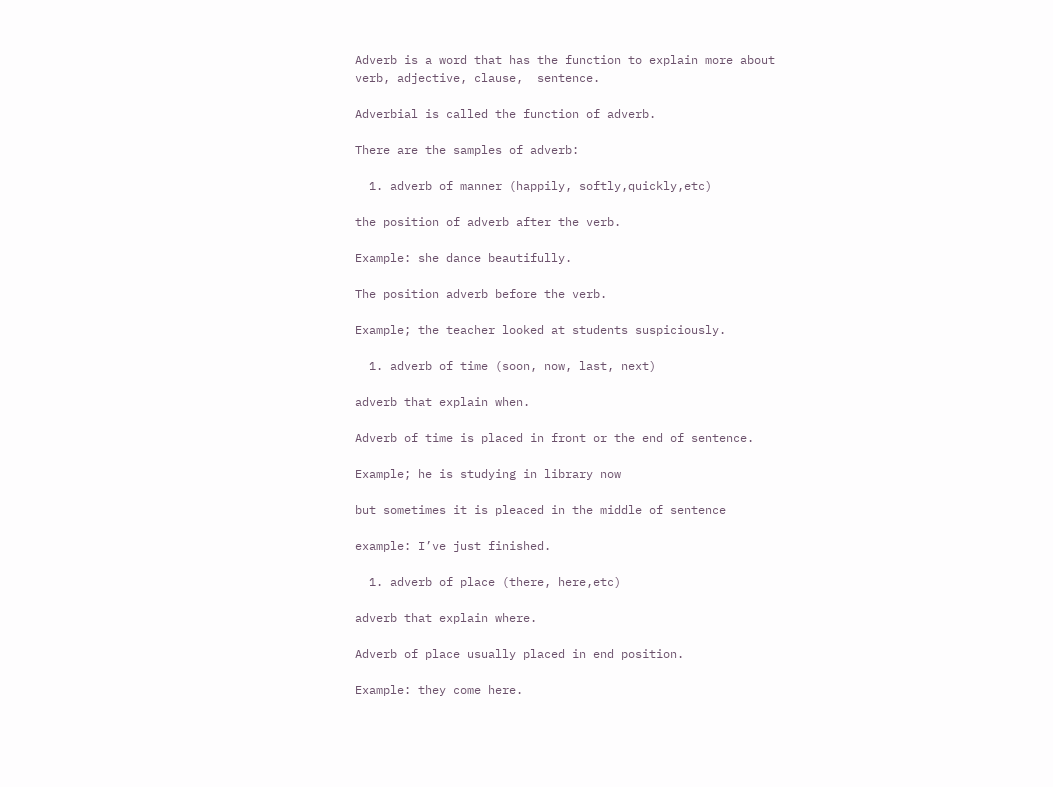Adverb is a word that has the function to explain more about verb, adjective, clause,  sentence.

Adverbial is called the function of adverb.

There are the samples of adverb:

  1. adverb of manner (happily, softly,quickly,etc)

the position of adverb after the verb.

Example: she dance beautifully.

The position adverb before the verb.

Example; the teacher looked at students suspiciously.

  1. adverb of time (soon, now, last, next)

adverb that explain when.

Adverb of time is placed in front or the end of sentence.

Example; he is studying in library now

but sometimes it is pleaced in the middle of sentence

example: I’ve just finished.

  1. adverb of place (there, here,etc)

adverb that explain where.

Adverb of place usually placed in end position.

Example: they come here.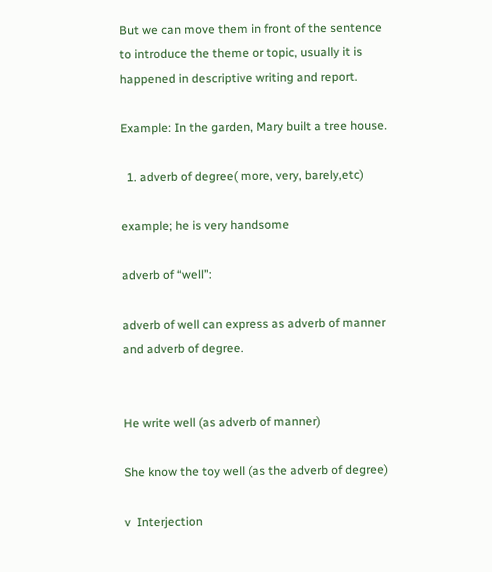But we can move them in front of the sentence to introduce the theme or topic, usually it is happened in descriptive writing and report.

Example: In the garden, Mary built a tree house.

  1. adverb of degree( more, very, barely,etc)

example; he is very handsome

adverb of “well”:

adverb of well can express as adverb of manner and adverb of degree.


He write well (as adverb of manner)

She know the toy well (as the adverb of degree)

v  Interjection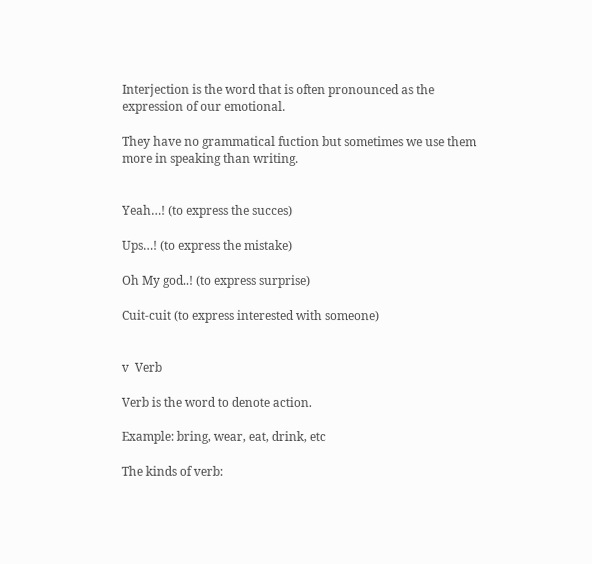Interjection is the word that is often pronounced as the expression of our emotional.

They have no grammatical fuction but sometimes we use them more in speaking than writing.


Yeah…! (to express the succes)

Ups…! (to express the mistake)

Oh My god..! (to express surprise)

Cuit-cuit (to express interested with someone)


v  Verb

Verb is the word to denote action.

Example: bring, wear, eat, drink, etc

The kinds of verb: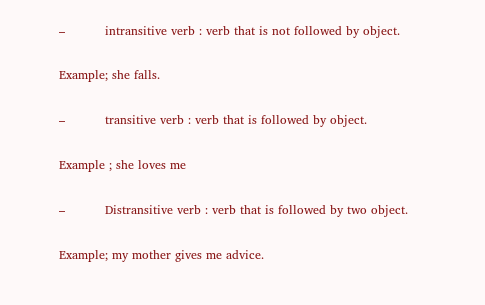–          intransitive verb : verb that is not followed by object.

Example; she falls.

–          transitive verb : verb that is followed by object.

Example ; she loves me

–          Distransitive verb : verb that is followed by two object.

Example; my mother gives me advice.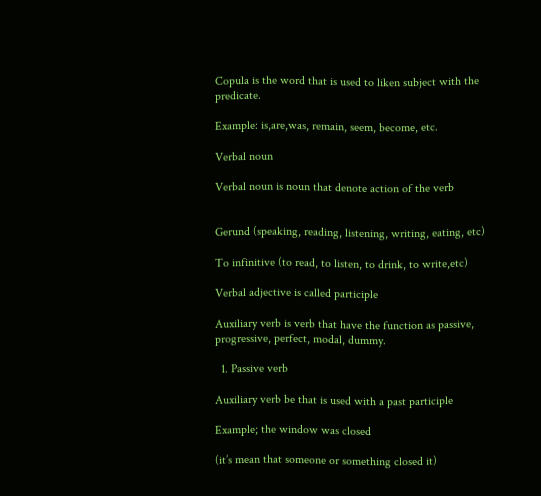Copula is the word that is used to liken subject with the predicate.

Example: is,are,was, remain, seem, become, etc.

Verbal noun

Verbal noun is noun that denote action of the verb


Gerund (speaking, reading, listening, writing, eating, etc)

To infinitive (to read, to listen, to drink, to write,etc)

Verbal adjective is called participle

Auxiliary verb is verb that have the function as passive, progressive, perfect, modal, dummy.

  1. Passive verb

Auxiliary verb be that is used with a past participle

Example; the window was closed

(it’s mean that someone or something closed it)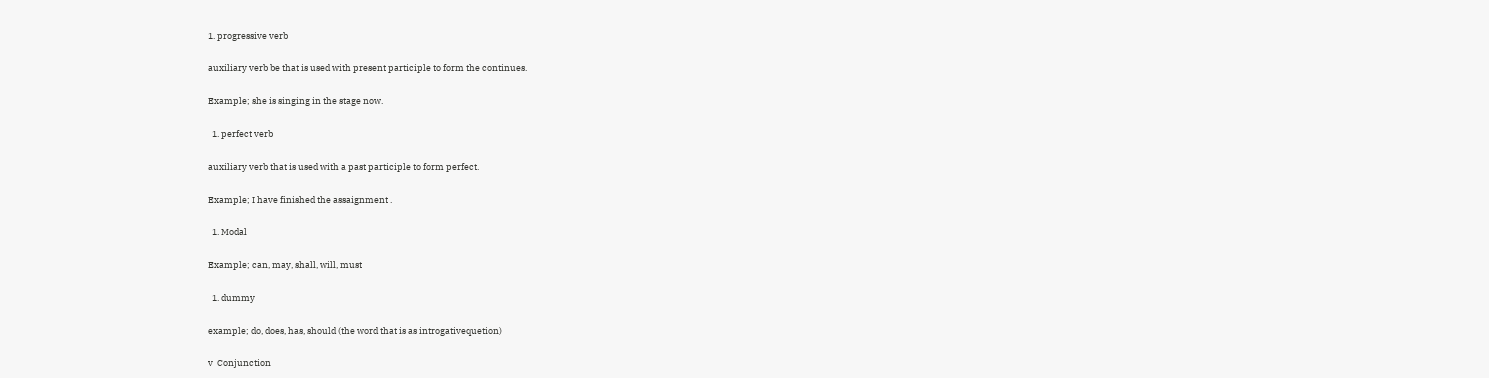1. progressive verb

auxiliary verb be that is used with present participle to form the continues.

Example; she is singing in the stage now.

  1. perfect verb

auxiliary verb that is used with a past participle to form perfect.

Example; I have finished the assaignment .

  1. Modal

Example; can, may, shall, will, must

  1. dummy

example; do, does, has, should (the word that is as introgativequetion)

v  Conjunction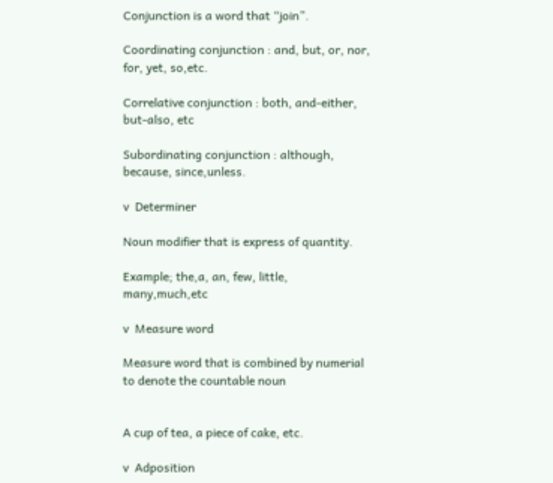Conjunction is a word that “join”.

Coordinating conjunction : and, but, or, nor, for, yet, so,etc.

Correlative conjunction : both, and-either, but-also, etc

Subordinating conjunction : although, because, since,unless.

v  Determiner

Noun modifier that is express of quantity.

Example; the,a, an, few, little, many,much,etc

v  Measure word

Measure word that is combined by numerial to denote the countable noun


A cup of tea, a piece of cake, etc.

v  Adposition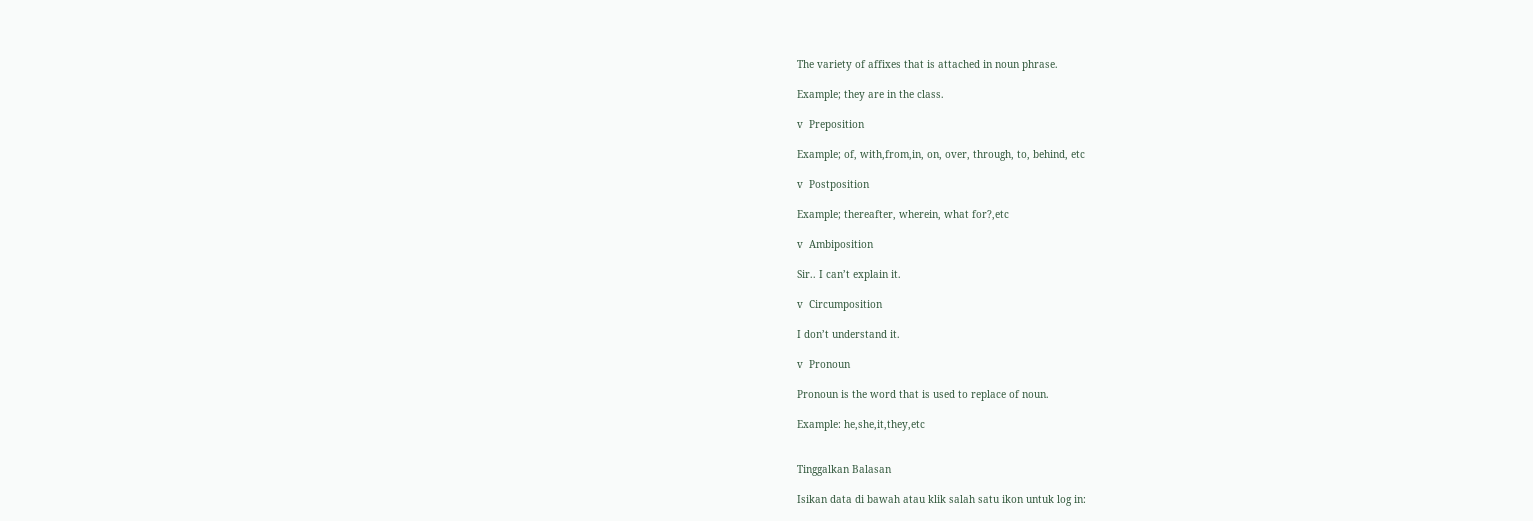The variety of affixes that is attached in noun phrase.

Example; they are in the class.

v  Preposition

Example; of, with,from,in, on, over, through, to, behind, etc

v  Postposition

Example; thereafter, wherein, what for?,etc

v  Ambiposition

Sir.. I can’t explain it.

v  Circumposition

I don’t understand it.

v  Pronoun

Pronoun is the word that is used to replace of noun.

Example: he,she,it,they,etc


Tinggalkan Balasan

Isikan data di bawah atau klik salah satu ikon untuk log in: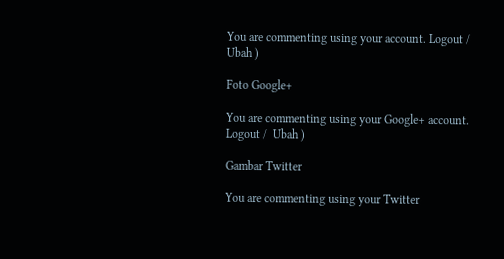You are commenting using your account. Logout /  Ubah )

Foto Google+

You are commenting using your Google+ account. Logout /  Ubah )

Gambar Twitter

You are commenting using your Twitter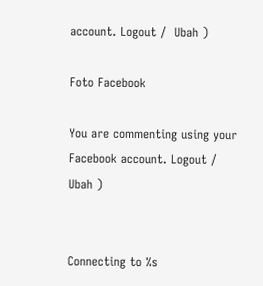account. Logout /  Ubah )

Foto Facebook

You are commenting using your Facebook account. Logout /  Ubah )


Connecting to %s